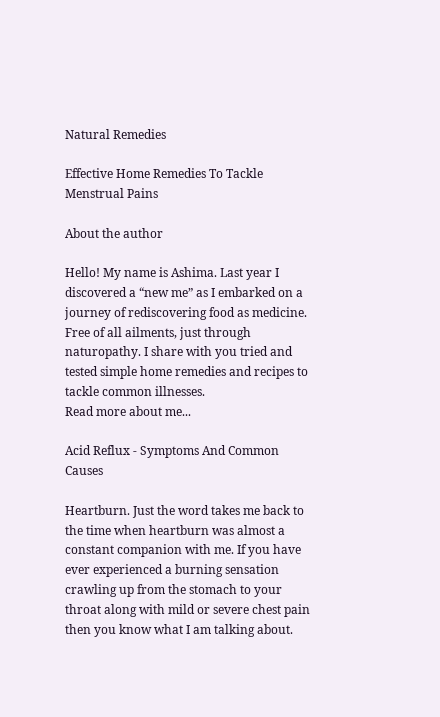Natural Remedies

Effective Home Remedies To Tackle Menstrual Pains

About the author

Hello! My name is Ashima. Last year I discovered a “new me” as I embarked on a journey of rediscovering food as medicine. Free of all ailments, just through naturopathy. I share with you tried and tested simple home remedies and recipes to tackle common illnesses.
Read more about me...

Acid Reflux - Symptoms And Common Causes

Heartburn. Just the word takes me back to the time when heartburn was almost a constant companion with me. If you have ever experienced a burning sensation crawling up from the stomach to your throat along with mild or severe chest pain then you know what I am talking about.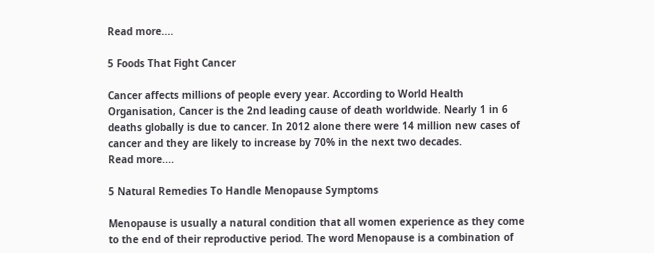Read more....

5 Foods That Fight Cancer

Cancer affects millions of people every year. According to World Health Organisation, Cancer is the 2nd leading cause of death worldwide. Nearly 1 in 6 deaths globally is due to cancer. In 2012 alone there were 14 million new cases of cancer and they are likely to increase by 70% in the next two decades.
Read more....

5 Natural Remedies To Handle Menopause Symptoms

Menopause is usually a natural condition that all women experience as they come to the end of their reproductive period. The word Menopause is a combination of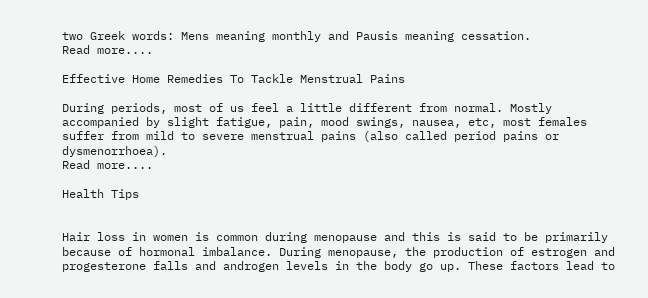two Greek words: Mens meaning monthly and Pausis meaning cessation.
Read more....

Effective Home Remedies To Tackle Menstrual Pains

During periods, most of us feel a little different from normal. Mostly accompanied by slight fatigue, pain, mood swings, nausea, etc, most females suffer from mild to severe menstrual pains (also called period pains or dysmenorrhoea).
Read more....

Health Tips


Hair loss in women is common during menopause and this is said to be primarily because of hormonal imbalance. During menopause, the production of estrogen and progesterone falls and androgen levels in the body go up. These factors lead to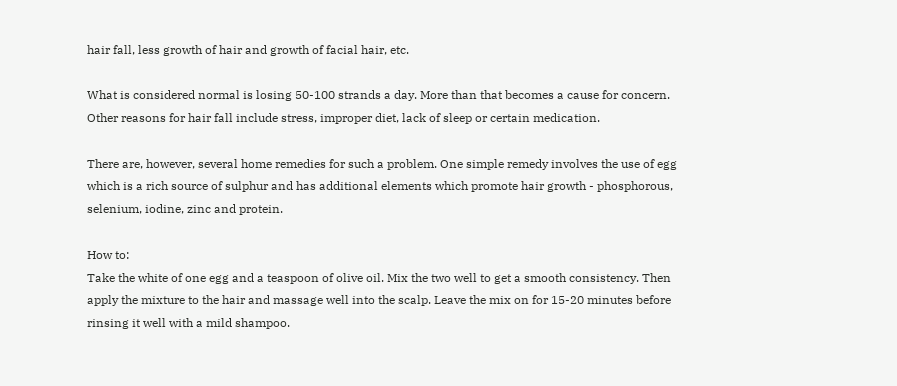hair fall, less growth of hair and growth of facial hair, etc.

What is considered normal is losing 50-100 strands a day. More than that becomes a cause for concern. Other reasons for hair fall include stress, improper diet, lack of sleep or certain medication.

There are, however, several home remedies for such a problem. One simple remedy involves the use of egg which is a rich source of sulphur and has additional elements which promote hair growth - phosphorous, selenium, iodine, zinc and protein.

How to:
Take the white of one egg and a teaspoon of olive oil. Mix the two well to get a smooth consistency. Then apply the mixture to the hair and massage well into the scalp. Leave the mix on for 15-20 minutes before rinsing it well with a mild shampoo.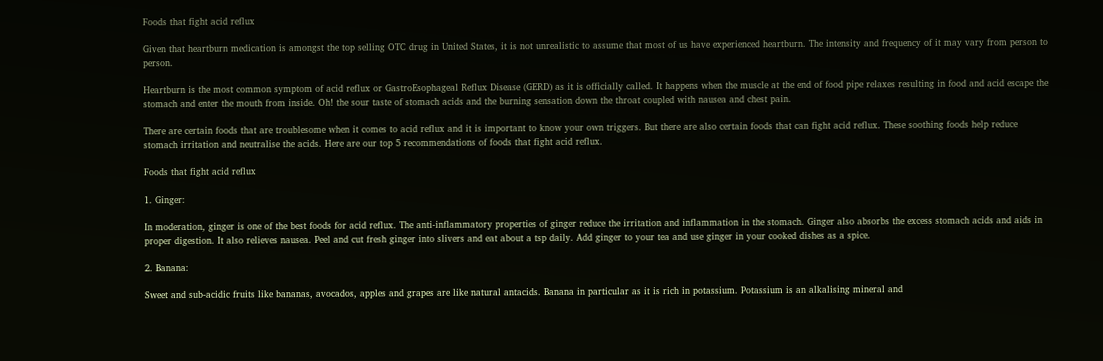Foods that fight acid reflux

Given that heartburn medication is amongst the top selling OTC drug in United States, it is not unrealistic to assume that most of us have experienced heartburn. The intensity and frequency of it may vary from person to person.

Heartburn is the most common symptom of acid reflux or GastroEsophageal Reflux Disease (GERD) as it is officially called. It happens when the muscle at the end of food pipe relaxes resulting in food and acid escape the stomach and enter the mouth from inside. Oh! the sour taste of stomach acids and the burning sensation down the throat coupled with nausea and chest pain.

There are certain foods that are troublesome when it comes to acid reflux and it is important to know your own triggers. But there are also certain foods that can fight acid reflux. These soothing foods help reduce stomach irritation and neutralise the acids. Here are our top 5 recommendations of foods that fight acid reflux.

Foods that fight acid reflux

1. Ginger:

In moderation, ginger is one of the best foods for acid reflux. The anti-inflammatory properties of ginger reduce the irritation and inflammation in the stomach. Ginger also absorbs the excess stomach acids and aids in proper digestion. It also relieves nausea. Peel and cut fresh ginger into slivers and eat about a tsp daily. Add ginger to your tea and use ginger in your cooked dishes as a spice.

2. Banana:

Sweet and sub-acidic fruits like bananas, avocados, apples and grapes are like natural antacids. Banana in particular as it is rich in potassium. Potassium is an alkalising mineral and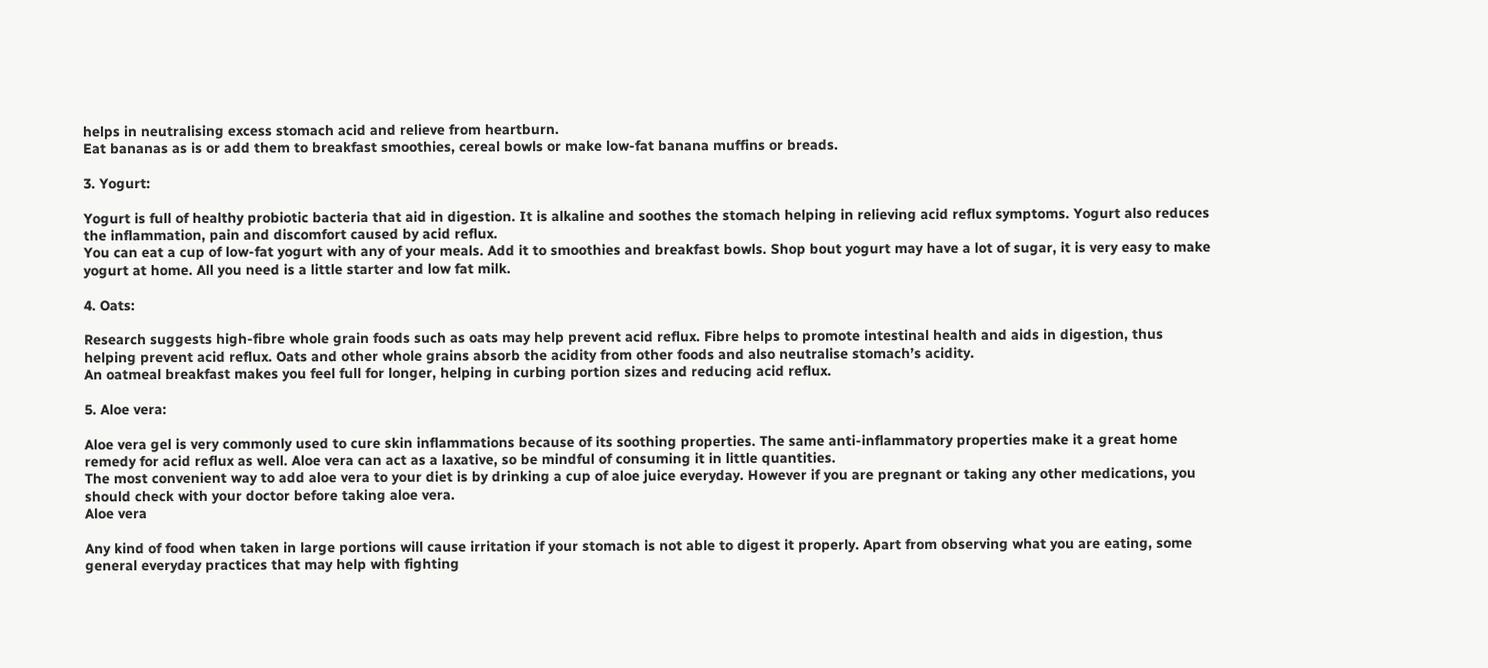helps in neutralising excess stomach acid and relieve from heartburn.
Eat bananas as is or add them to breakfast smoothies, cereal bowls or make low-fat banana muffins or breads.

3. Yogurt:

Yogurt is full of healthy probiotic bacteria that aid in digestion. It is alkaline and soothes the stomach helping in relieving acid reflux symptoms. Yogurt also reduces the inflammation, pain and discomfort caused by acid reflux.
You can eat a cup of low-fat yogurt with any of your meals. Add it to smoothies and breakfast bowls. Shop bout yogurt may have a lot of sugar, it is very easy to make yogurt at home. All you need is a little starter and low fat milk.

4. Oats:

Research suggests high-fibre whole grain foods such as oats may help prevent acid reflux. Fibre helps to promote intestinal health and aids in digestion, thus helping prevent acid reflux. Oats and other whole grains absorb the acidity from other foods and also neutralise stomach’s acidity.
An oatmeal breakfast makes you feel full for longer, helping in curbing portion sizes and reducing acid reflux.

5. Aloe vera:

Aloe vera gel is very commonly used to cure skin inflammations because of its soothing properties. The same anti-inflammatory properties make it a great home remedy for acid reflux as well. Aloe vera can act as a laxative, so be mindful of consuming it in little quantities.
The most convenient way to add aloe vera to your diet is by drinking a cup of aloe juice everyday. However if you are pregnant or taking any other medications, you should check with your doctor before taking aloe vera.
Aloe vera

Any kind of food when taken in large portions will cause irritation if your stomach is not able to digest it properly. Apart from observing what you are eating, some general everyday practices that may help with fighting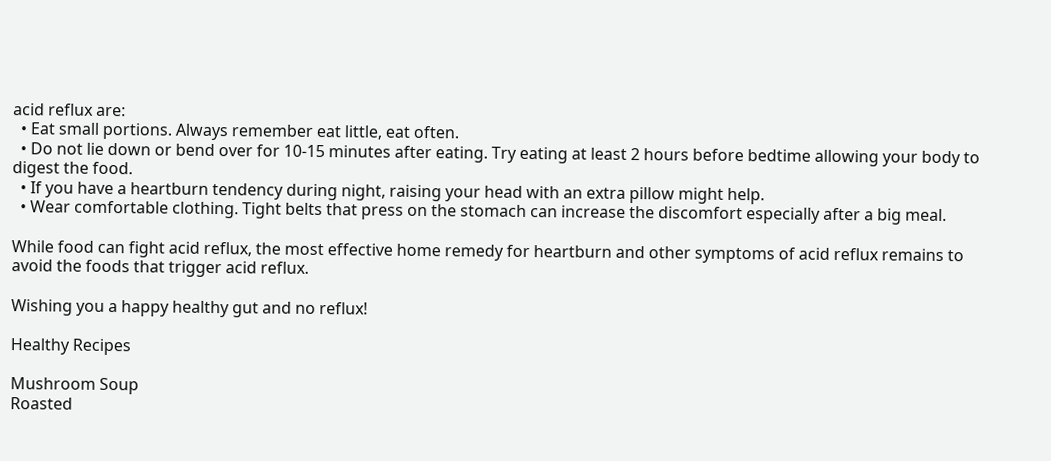acid reflux are:
  • Eat small portions. Always remember eat little, eat often.
  • Do not lie down or bend over for 10-15 minutes after eating. Try eating at least 2 hours before bedtime allowing your body to digest the food.
  • If you have a heartburn tendency during night, raising your head with an extra pillow might help.
  • Wear comfortable clothing. Tight belts that press on the stomach can increase the discomfort especially after a big meal.

While food can fight acid reflux, the most effective home remedy for heartburn and other symptoms of acid reflux remains to avoid the foods that trigger acid reflux.

Wishing you a happy healthy gut and no reflux!

Healthy Recipes

Mushroom Soup
Roasted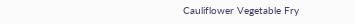Cauliflower Vegetable Fry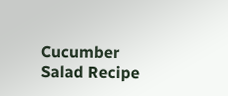Cucumber Salad Recipe